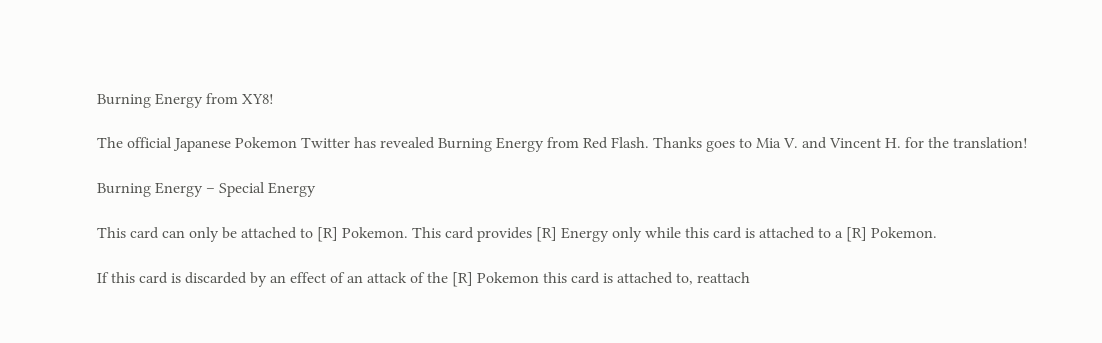Burning Energy from XY8!

The official Japanese Pokemon Twitter has revealed Burning Energy from Red Flash. Thanks goes to Mia V. and Vincent H. for the translation!

Burning Energy – Special Energy

This card can only be attached to [R] Pokemon. This card provides [R] Energy only while this card is attached to a [R] Pokemon.

If this card is discarded by an effect of an attack of the [R] Pokemon this card is attached to, reattach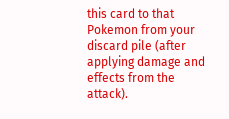this card to that Pokemon from your discard pile (after applying damage and effects from the attack).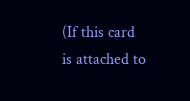(If this card is attached to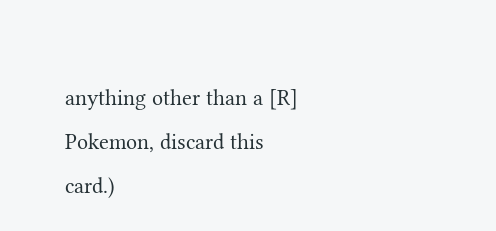anything other than a [R] Pokemon, discard this card.)